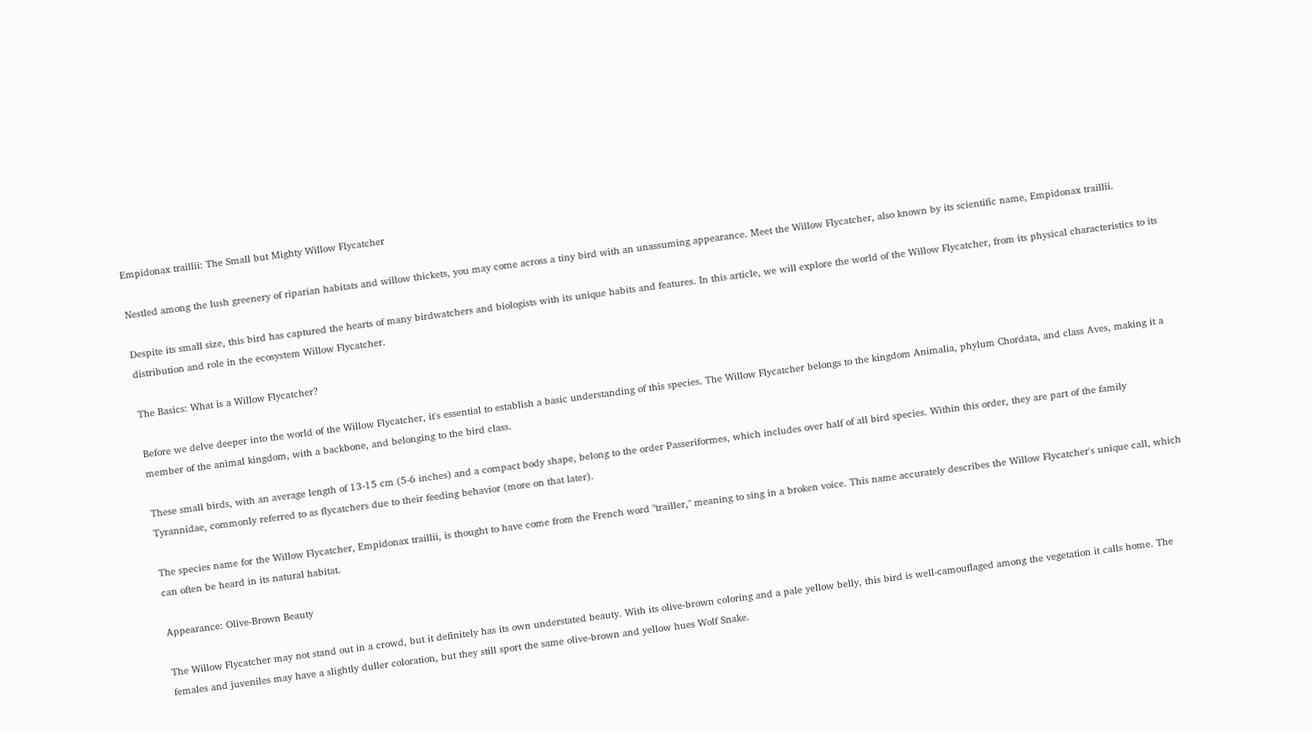Empidonax traillii: The Small but Mighty Willow Flycatcher

Nestled among the lush greenery of riparian habitats and willow thickets, you may come across a tiny bird with an unassuming appearance. Meet the Willow Flycatcher, also known by its scientific name, Empidonax traillii.

Despite its small size, this bird has captured the hearts of many birdwatchers and biologists with its unique habits and features. In this article, we will explore the world of the Willow Flycatcher, from its physical characteristics to its distribution and role in the ecosystem Willow Flycatcher.

The Basics: What is a Willow Flycatcher?

Before we delve deeper into the world of the Willow Flycatcher, it's essential to establish a basic understanding of this species. The Willow Flycatcher belongs to the kingdom Animalia, phylum Chordata, and class Aves, making it a member of the animal kingdom, with a backbone, and belonging to the bird class.

These small birds, with an average length of 13-15 cm (5-6 inches) and a compact body shape, belong to the order Passeriformes, which includes over half of all bird species. Within this order, they are part of the family Tyrannidae, commonly referred to as flycatchers due to their feeding behavior (more on that later).

The species name for the Willow Flycatcher, Empidonax traillii, is thought to have come from the French word "trailler," meaning to sing in a broken voice. This name accurately describes the Willow Flycatcher's unique call, which can often be heard in its natural habitat.

Appearance: Olive-Brown Beauty

The Willow Flycatcher may not stand out in a crowd, but it definitely has its own understated beauty. With its olive-brown coloring and a pale yellow belly, this bird is well-camouflaged among the vegetation it calls home. The females and juveniles may have a slightly duller coloration, but they still sport the same olive-brown and yellow hues Wolf Snake.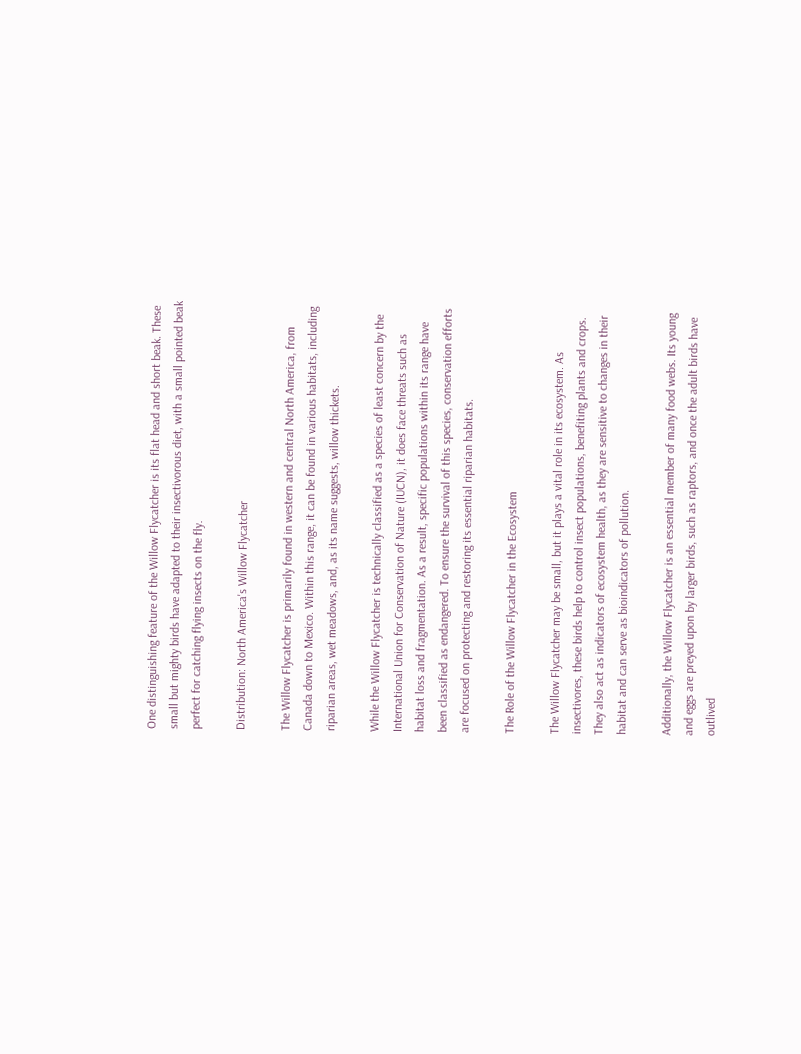One distinguishing feature of the Willow Flycatcher is its flat head and short beak. These small but mighty birds have adapted to their insectivorous diet, with a small pointed beak perfect for catching flying insects on the fly.

Distribution: North America's Willow Flycatcher

The Willow Flycatcher is primarily found in western and central North America, from Canada down to Mexico. Within this range, it can be found in various habitats, including riparian areas, wet meadows, and, as its name suggests, willow thickets.

While the Willow Flycatcher is technically classified as a species of least concern by the International Union for Conservation of Nature (IUCN), it does face threats such as habitat loss and fragmentation. As a result, specific populations within its range have been classified as endangered. To ensure the survival of this species, conservation efforts are focused on protecting and restoring its essential riparian habitats.

The Role of the Willow Flycatcher in the Ecosystem

The Willow Flycatcher may be small, but it plays a vital role in its ecosystem. As insectivores, these birds help to control insect populations, benefiting plants and crops. They also act as indicators of ecosystem health, as they are sensitive to changes in their habitat and can serve as bioindicators of pollution.

Additionally, the Willow Flycatcher is an essential member of many food webs. Its young and eggs are preyed upon by larger birds, such as raptors, and once the adult birds have outlived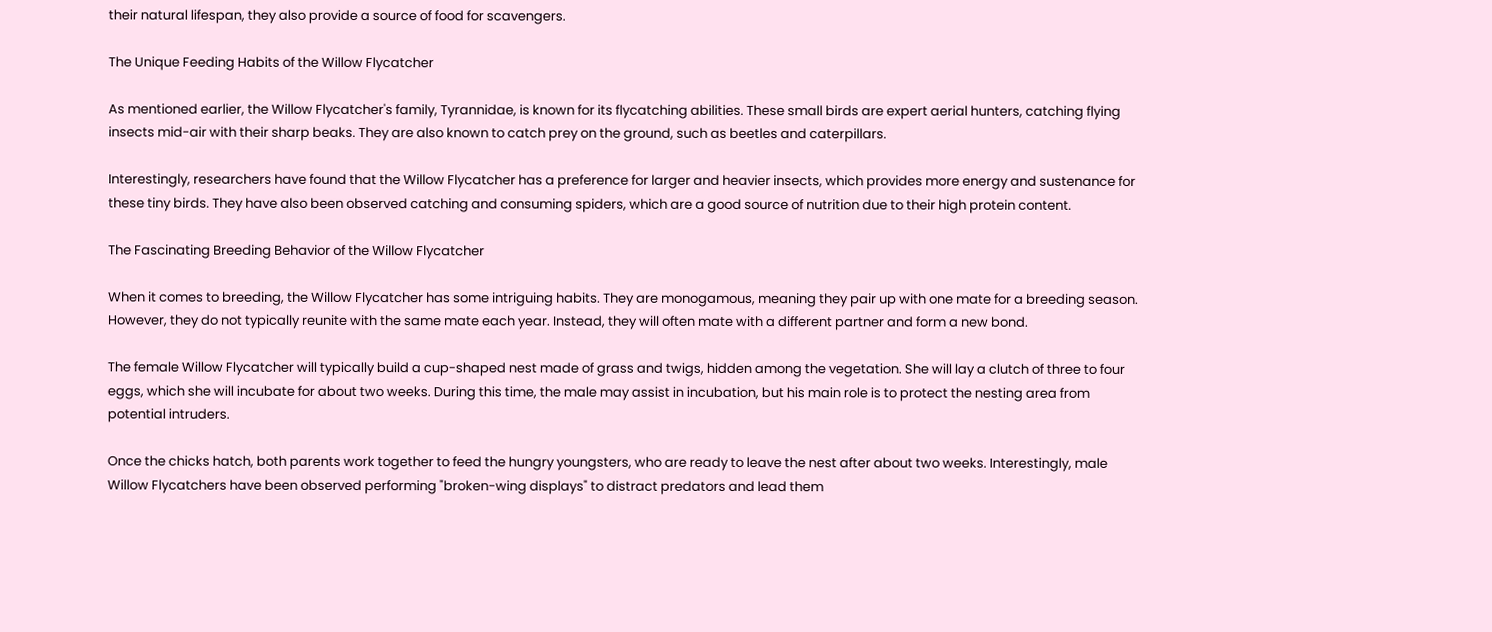their natural lifespan, they also provide a source of food for scavengers.

The Unique Feeding Habits of the Willow Flycatcher

As mentioned earlier, the Willow Flycatcher's family, Tyrannidae, is known for its flycatching abilities. These small birds are expert aerial hunters, catching flying insects mid-air with their sharp beaks. They are also known to catch prey on the ground, such as beetles and caterpillars.

Interestingly, researchers have found that the Willow Flycatcher has a preference for larger and heavier insects, which provides more energy and sustenance for these tiny birds. They have also been observed catching and consuming spiders, which are a good source of nutrition due to their high protein content.

The Fascinating Breeding Behavior of the Willow Flycatcher

When it comes to breeding, the Willow Flycatcher has some intriguing habits. They are monogamous, meaning they pair up with one mate for a breeding season. However, they do not typically reunite with the same mate each year. Instead, they will often mate with a different partner and form a new bond.

The female Willow Flycatcher will typically build a cup-shaped nest made of grass and twigs, hidden among the vegetation. She will lay a clutch of three to four eggs, which she will incubate for about two weeks. During this time, the male may assist in incubation, but his main role is to protect the nesting area from potential intruders.

Once the chicks hatch, both parents work together to feed the hungry youngsters, who are ready to leave the nest after about two weeks. Interestingly, male Willow Flycatchers have been observed performing "broken-wing displays" to distract predators and lead them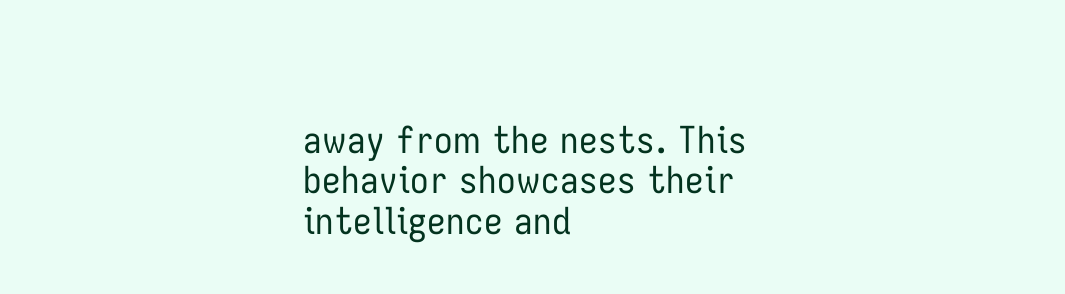away from the nests. This behavior showcases their intelligence and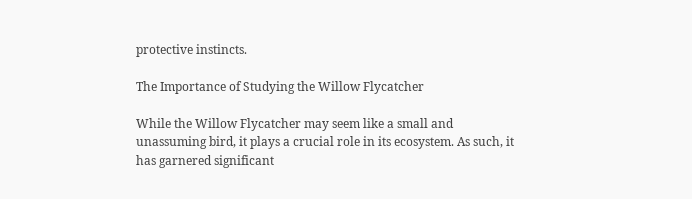protective instincts.

The Importance of Studying the Willow Flycatcher

While the Willow Flycatcher may seem like a small and unassuming bird, it plays a crucial role in its ecosystem. As such, it has garnered significant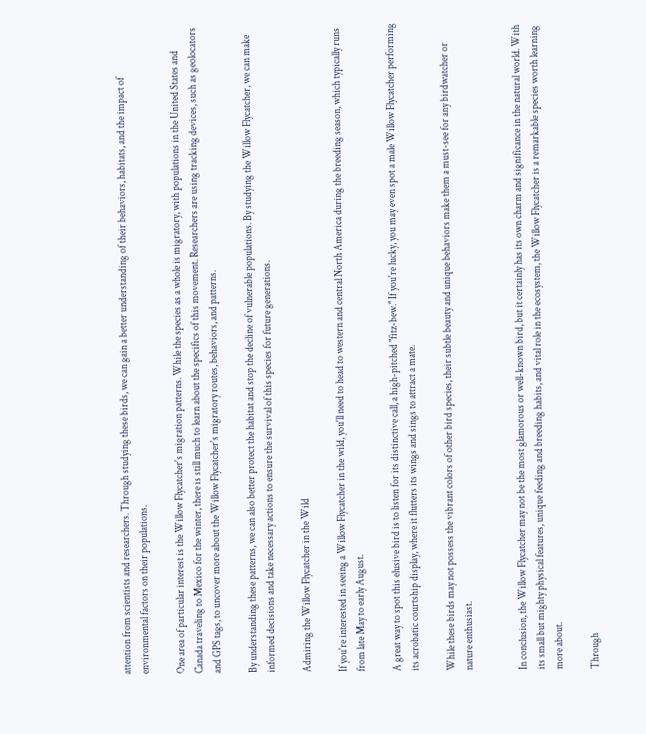attention from scientists and researchers. Through studying these birds, we can gain a better understanding of their behaviors, habitats, and the impact of environmental factors on their populations.

One area of particular interest is the Willow Flycatcher's migration patterns. While the species as a whole is migratory, with populations in the United States and Canada traveling to Mexico for the winter, there is still much to learn about the specifics of this movement. Researchers are using tracking devices, such as geolocators and GPS tags, to uncover more about the Willow Flycatcher's migratory routes, behaviors, and patterns.

By understanding these patterns, we can also better protect the habitat and stop the decline of vulnerable populations. By studying the Willow Flycatcher, we can make informed decisions and take necessary actions to ensure the survival of this species for future generations.

Admiring the Willow Flycatcher in the Wild

If you're interested in seeing a Willow Flycatcher in the wild, you'll need to head to western and central North America during the breeding season, which typically runs from late May to early August.

A great way to spot this elusive bird is to listen for its distinctive call, a high-pitched "fitz-bew." If you're lucky, you may even spot a male Willow Flycatcher performing its acrobatic courtship display, where it flutters its wings and sings to attract a mate.

While these birds may not possess the vibrant colors of other bird species, their subtle beauty and unique behaviors make them a must-see for any birdwatcher or nature enthusiast.


In conclusion, the Willow Flycatcher may not be the most glamorous or well-known bird, but it certainly has its own charm and significance in the natural world. With its small but mighty physical features, unique feeding and breeding habits, and vital role in the ecosystem, the Willow Flycatcher is a remarkable species worth learning more about.

Through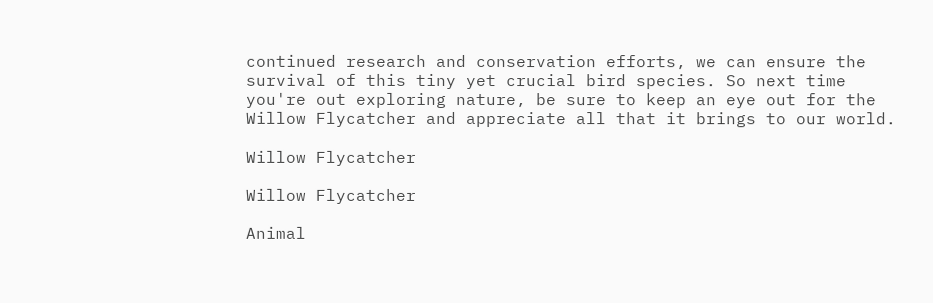continued research and conservation efforts, we can ensure the survival of this tiny yet crucial bird species. So next time you're out exploring nature, be sure to keep an eye out for the Willow Flycatcher and appreciate all that it brings to our world.

Willow Flycatcher

Willow Flycatcher

Animal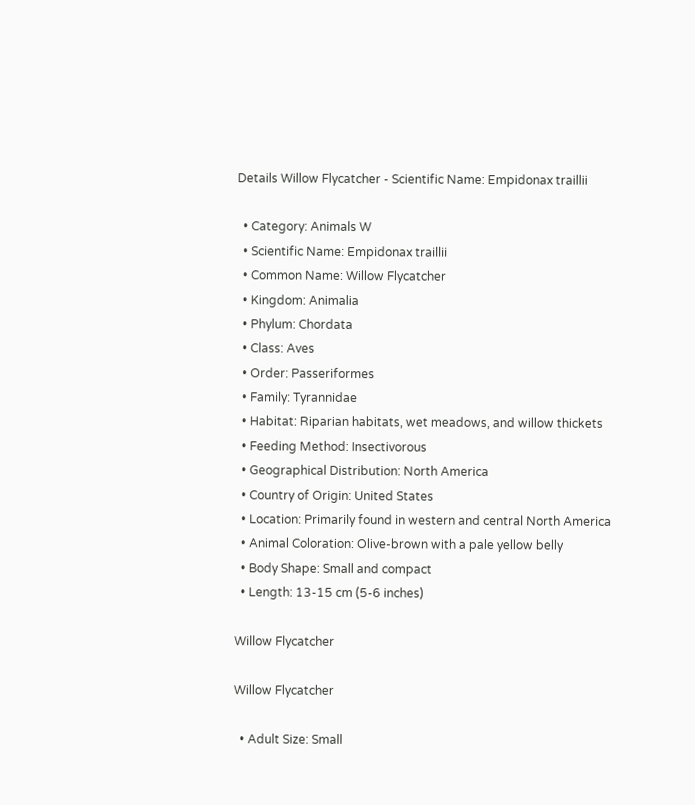Details Willow Flycatcher - Scientific Name: Empidonax traillii

  • Category: Animals W
  • Scientific Name: Empidonax traillii
  • Common Name: Willow Flycatcher
  • Kingdom: Animalia
  • Phylum: Chordata
  • Class: Aves
  • Order: Passeriformes
  • Family: Tyrannidae
  • Habitat: Riparian habitats, wet meadows, and willow thickets
  • Feeding Method: Insectivorous
  • Geographical Distribution: North America
  • Country of Origin: United States
  • Location: Primarily found in western and central North America
  • Animal Coloration: Olive-brown with a pale yellow belly
  • Body Shape: Small and compact
  • Length: 13-15 cm (5-6 inches)

Willow Flycatcher

Willow Flycatcher

  • Adult Size: Small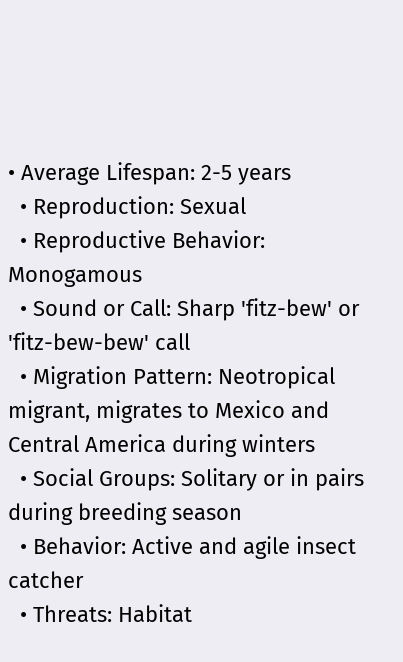• Average Lifespan: 2-5 years
  • Reproduction: Sexual
  • Reproductive Behavior: Monogamous
  • Sound or Call: Sharp 'fitz-bew' or 'fitz-bew-bew' call
  • Migration Pattern: Neotropical migrant, migrates to Mexico and Central America during winters
  • Social Groups: Solitary or in pairs during breeding season
  • Behavior: Active and agile insect catcher
  • Threats: Habitat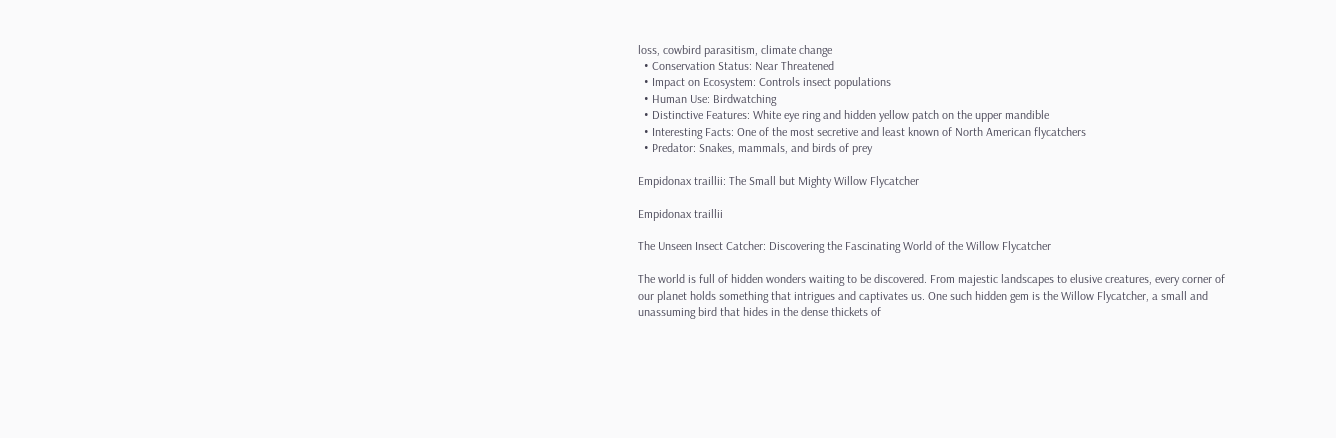loss, cowbird parasitism, climate change
  • Conservation Status: Near Threatened
  • Impact on Ecosystem: Controls insect populations
  • Human Use: Birdwatching
  • Distinctive Features: White eye ring and hidden yellow patch on the upper mandible
  • Interesting Facts: One of the most secretive and least known of North American flycatchers
  • Predator: Snakes, mammals, and birds of prey

Empidonax traillii: The Small but Mighty Willow Flycatcher

Empidonax traillii

The Unseen Insect Catcher: Discovering the Fascinating World of the Willow Flycatcher

The world is full of hidden wonders waiting to be discovered. From majestic landscapes to elusive creatures, every corner of our planet holds something that intrigues and captivates us. One such hidden gem is the Willow Flycatcher, a small and unassuming bird that hides in the dense thickets of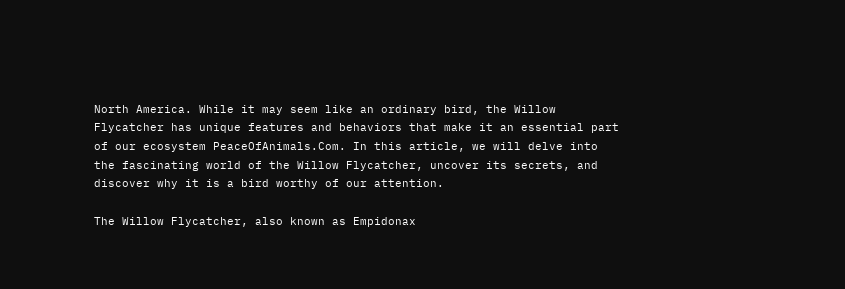North America. While it may seem like an ordinary bird, the Willow Flycatcher has unique features and behaviors that make it an essential part of our ecosystem PeaceOfAnimals.Com. In this article, we will delve into the fascinating world of the Willow Flycatcher, uncover its secrets, and discover why it is a bird worthy of our attention.

The Willow Flycatcher, also known as Empidonax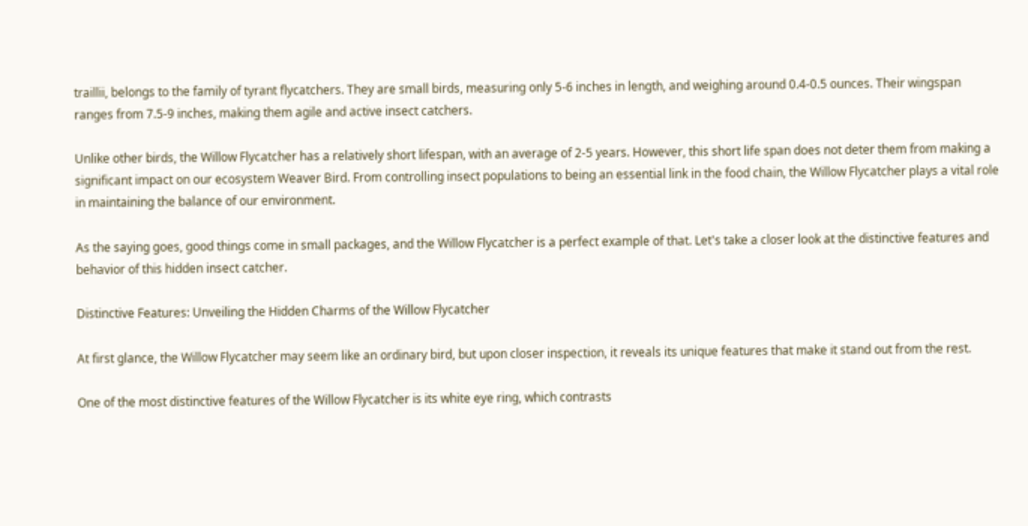traillii, belongs to the family of tyrant flycatchers. They are small birds, measuring only 5-6 inches in length, and weighing around 0.4-0.5 ounces. Their wingspan ranges from 7.5-9 inches, making them agile and active insect catchers.

Unlike other birds, the Willow Flycatcher has a relatively short lifespan, with an average of 2-5 years. However, this short life span does not deter them from making a significant impact on our ecosystem Weaver Bird. From controlling insect populations to being an essential link in the food chain, the Willow Flycatcher plays a vital role in maintaining the balance of our environment.

As the saying goes, good things come in small packages, and the Willow Flycatcher is a perfect example of that. Let's take a closer look at the distinctive features and behavior of this hidden insect catcher.

Distinctive Features: Unveiling the Hidden Charms of the Willow Flycatcher

At first glance, the Willow Flycatcher may seem like an ordinary bird, but upon closer inspection, it reveals its unique features that make it stand out from the rest.

One of the most distinctive features of the Willow Flycatcher is its white eye ring, which contrasts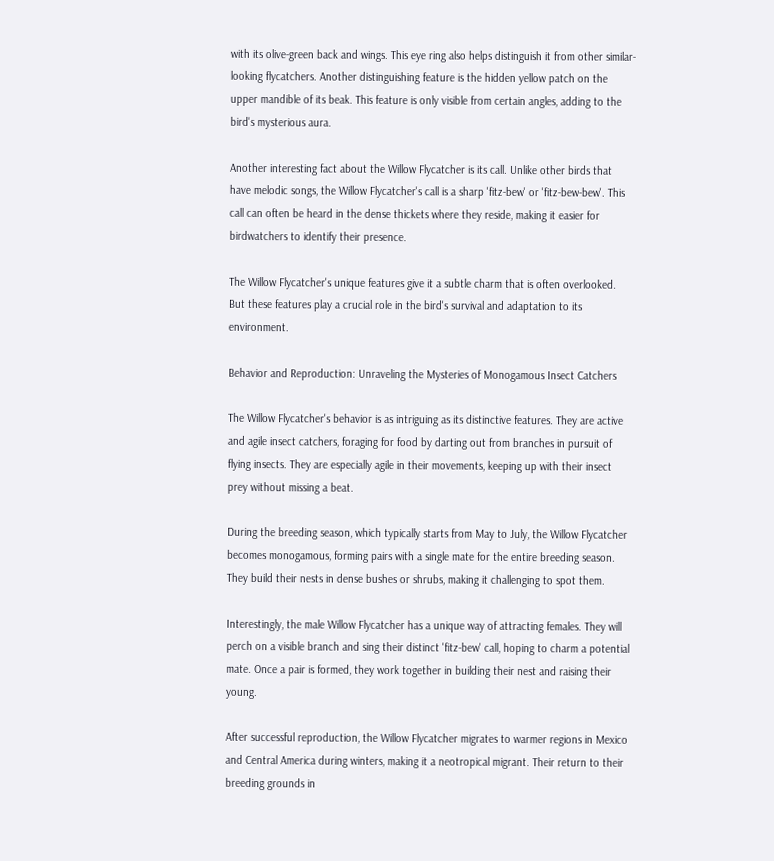with its olive-green back and wings. This eye ring also helps distinguish it from other similar-looking flycatchers. Another distinguishing feature is the hidden yellow patch on the upper mandible of its beak. This feature is only visible from certain angles, adding to the bird's mysterious aura.

Another interesting fact about the Willow Flycatcher is its call. Unlike other birds that have melodic songs, the Willow Flycatcher's call is a sharp 'fitz-bew' or 'fitz-bew-bew'. This call can often be heard in the dense thickets where they reside, making it easier for birdwatchers to identify their presence.

The Willow Flycatcher's unique features give it a subtle charm that is often overlooked. But these features play a crucial role in the bird's survival and adaptation to its environment.

Behavior and Reproduction: Unraveling the Mysteries of Monogamous Insect Catchers

The Willow Flycatcher's behavior is as intriguing as its distinctive features. They are active and agile insect catchers, foraging for food by darting out from branches in pursuit of flying insects. They are especially agile in their movements, keeping up with their insect prey without missing a beat.

During the breeding season, which typically starts from May to July, the Willow Flycatcher becomes monogamous, forming pairs with a single mate for the entire breeding season. They build their nests in dense bushes or shrubs, making it challenging to spot them.

Interestingly, the male Willow Flycatcher has a unique way of attracting females. They will perch on a visible branch and sing their distinct 'fitz-bew' call, hoping to charm a potential mate. Once a pair is formed, they work together in building their nest and raising their young.

After successful reproduction, the Willow Flycatcher migrates to warmer regions in Mexico and Central America during winters, making it a neotropical migrant. Their return to their breeding grounds in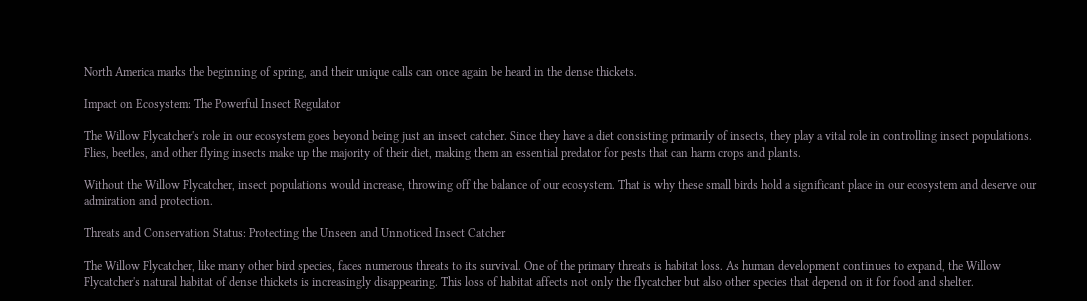North America marks the beginning of spring, and their unique calls can once again be heard in the dense thickets.

Impact on Ecosystem: The Powerful Insect Regulator

The Willow Flycatcher's role in our ecosystem goes beyond being just an insect catcher. Since they have a diet consisting primarily of insects, they play a vital role in controlling insect populations. Flies, beetles, and other flying insects make up the majority of their diet, making them an essential predator for pests that can harm crops and plants.

Without the Willow Flycatcher, insect populations would increase, throwing off the balance of our ecosystem. That is why these small birds hold a significant place in our ecosystem and deserve our admiration and protection.

Threats and Conservation Status: Protecting the Unseen and Unnoticed Insect Catcher

The Willow Flycatcher, like many other bird species, faces numerous threats to its survival. One of the primary threats is habitat loss. As human development continues to expand, the Willow Flycatcher's natural habitat of dense thickets is increasingly disappearing. This loss of habitat affects not only the flycatcher but also other species that depend on it for food and shelter.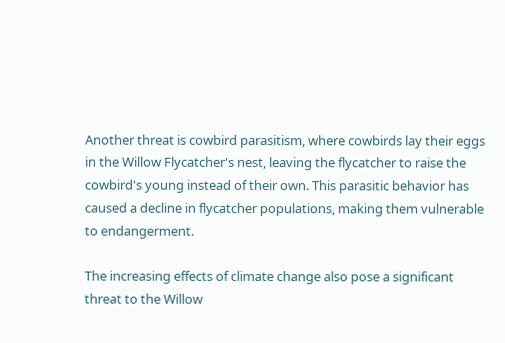Another threat is cowbird parasitism, where cowbirds lay their eggs in the Willow Flycatcher's nest, leaving the flycatcher to raise the cowbird's young instead of their own. This parasitic behavior has caused a decline in flycatcher populations, making them vulnerable to endangerment.

The increasing effects of climate change also pose a significant threat to the Willow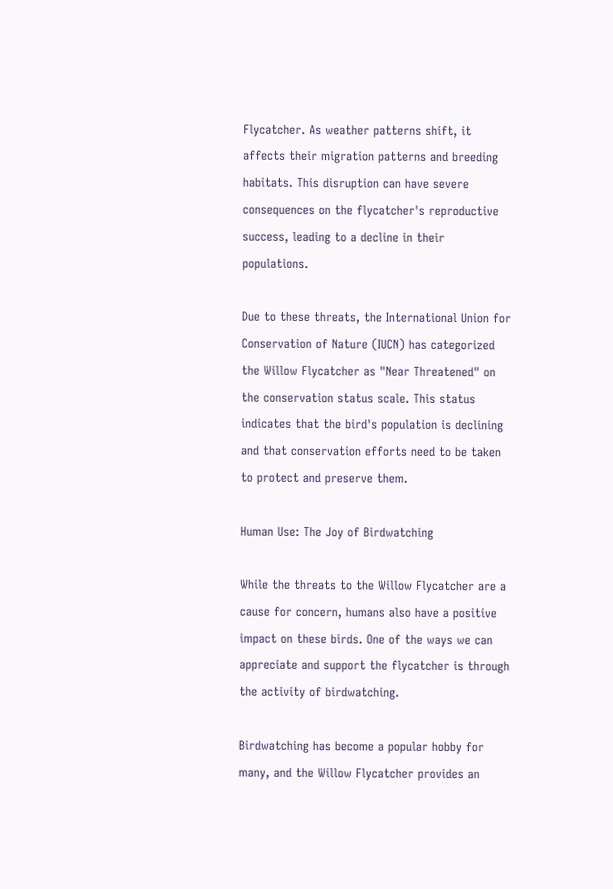Flycatcher. As weather patterns shift, it affects their migration patterns and breeding habitats. This disruption can have severe consequences on the flycatcher's reproductive success, leading to a decline in their populations.

Due to these threats, the International Union for Conservation of Nature (IUCN) has categorized the Willow Flycatcher as "Near Threatened" on the conservation status scale. This status indicates that the bird's population is declining and that conservation efforts need to be taken to protect and preserve them.

Human Use: The Joy of Birdwatching

While the threats to the Willow Flycatcher are a cause for concern, humans also have a positive impact on these birds. One of the ways we can appreciate and support the flycatcher is through the activity of birdwatching.

Birdwatching has become a popular hobby for many, and the Willow Flycatcher provides an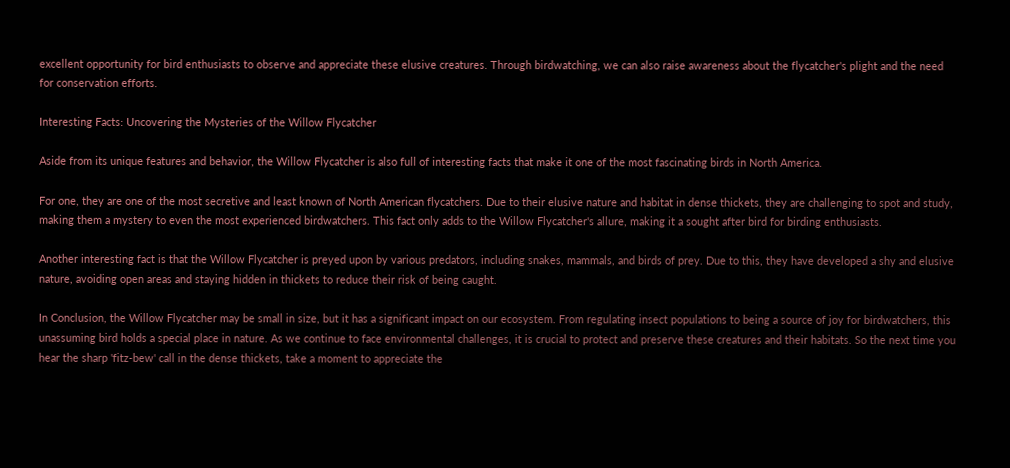excellent opportunity for bird enthusiasts to observe and appreciate these elusive creatures. Through birdwatching, we can also raise awareness about the flycatcher's plight and the need for conservation efforts.

Interesting Facts: Uncovering the Mysteries of the Willow Flycatcher

Aside from its unique features and behavior, the Willow Flycatcher is also full of interesting facts that make it one of the most fascinating birds in North America.

For one, they are one of the most secretive and least known of North American flycatchers. Due to their elusive nature and habitat in dense thickets, they are challenging to spot and study, making them a mystery to even the most experienced birdwatchers. This fact only adds to the Willow Flycatcher's allure, making it a sought after bird for birding enthusiasts.

Another interesting fact is that the Willow Flycatcher is preyed upon by various predators, including snakes, mammals, and birds of prey. Due to this, they have developed a shy and elusive nature, avoiding open areas and staying hidden in thickets to reduce their risk of being caught.

In Conclusion, the Willow Flycatcher may be small in size, but it has a significant impact on our ecosystem. From regulating insect populations to being a source of joy for birdwatchers, this unassuming bird holds a special place in nature. As we continue to face environmental challenges, it is crucial to protect and preserve these creatures and their habitats. So the next time you hear the sharp 'fitz-bew' call in the dense thickets, take a moment to appreciate the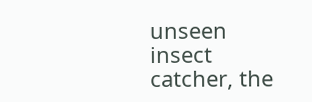unseen insect catcher, the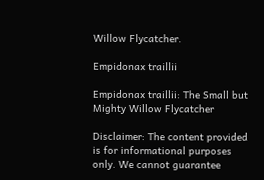Willow Flycatcher.

Empidonax traillii

Empidonax traillii: The Small but Mighty Willow Flycatcher

Disclaimer: The content provided is for informational purposes only. We cannot guarantee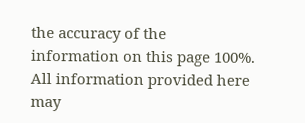the accuracy of the information on this page 100%. All information provided here may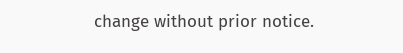change without prior notice.